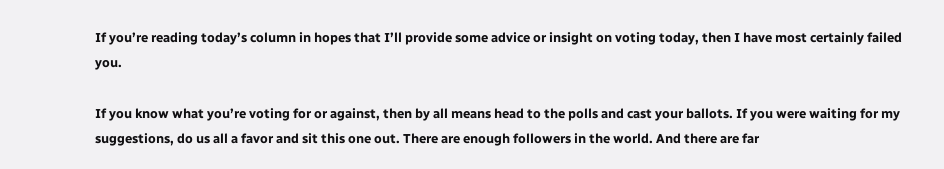If you’re reading today’s column in hopes that I’ll provide some advice or insight on voting today, then I have most certainly failed you.

If you know what you’re voting for or against, then by all means head to the polls and cast your ballots. If you were waiting for my suggestions, do us all a favor and sit this one out. There are enough followers in the world. And there are far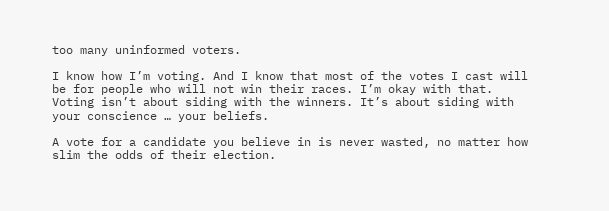too many uninformed voters.

I know how I’m voting. And I know that most of the votes I cast will be for people who will not win their races. I’m okay with that. Voting isn’t about siding with the winners. It’s about siding with your conscience … your beliefs.

A vote for a candidate you believe in is never wasted, no matter how slim the odds of their election.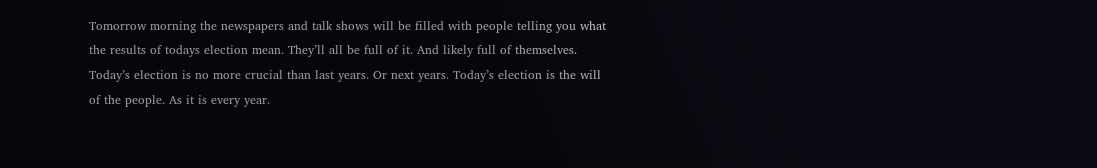Tomorrow morning the newspapers and talk shows will be filled with people telling you what the results of todays election mean. They’ll all be full of it. And likely full of themselves. Today’s election is no more crucial than last years. Or next years. Today’s election is the will of the people. As it is every year.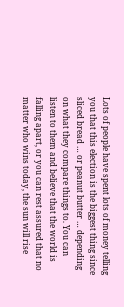Lots of people have spent lots of money telling you that this election is the biggest thing since sliced bread … or peanut butter … depending on what they compare things to. You can listen to them and believe that the world is falling apart, or you can rest assured that no matter who wins today, the sun will rise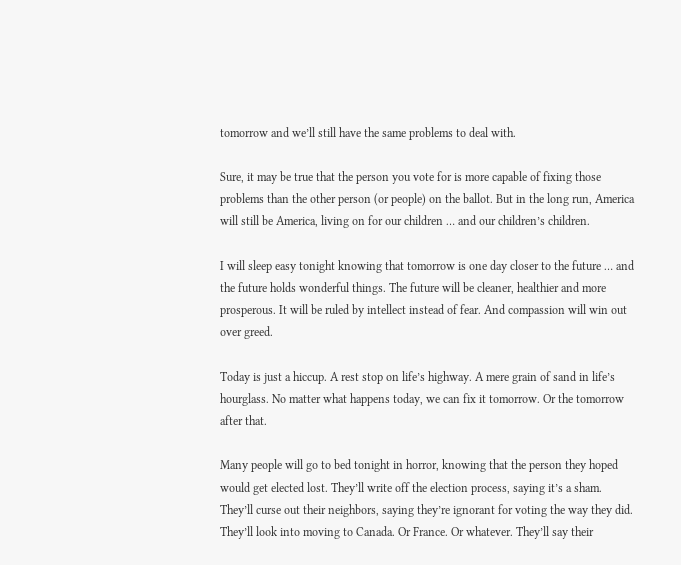tomorrow and we’ll still have the same problems to deal with.

Sure, it may be true that the person you vote for is more capable of fixing those problems than the other person (or people) on the ballot. But in the long run, America will still be America, living on for our children … and our children’s children.

I will sleep easy tonight knowing that tomorrow is one day closer to the future … and the future holds wonderful things. The future will be cleaner, healthier and more prosperous. It will be ruled by intellect instead of fear. And compassion will win out over greed.

Today is just a hiccup. A rest stop on life’s highway. A mere grain of sand in life’s hourglass. No matter what happens today, we can fix it tomorrow. Or the tomorrow after that.

Many people will go to bed tonight in horror, knowing that the person they hoped would get elected lost. They’ll write off the election process, saying it’s a sham. They’ll curse out their neighbors, saying they’re ignorant for voting the way they did. They’ll look into moving to Canada. Or France. Or whatever. They’ll say their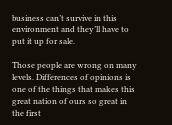business can’t survive in this environment and they’ll have to put it up for sale.

Those people are wrong on many levels. Differences of opinions is one of the things that makes this great nation of ours so great in the first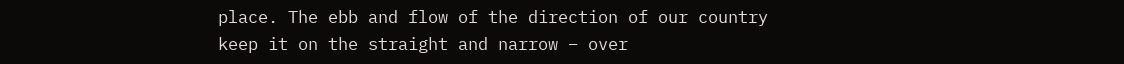place. The ebb and flow of the direction of our country keep it on the straight and narrow – over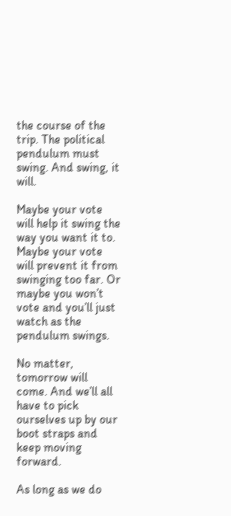the course of the trip. The political pendulum must swing. And swing, it will.

Maybe your vote will help it swing the way you want it to. Maybe your vote will prevent it from swinging too far. Or maybe you won’t vote and you’ll just watch as the pendulum swings.

No matter, tomorrow will come. And we’ll all have to pick ourselves up by our boot straps and keep moving forward.

As long as we do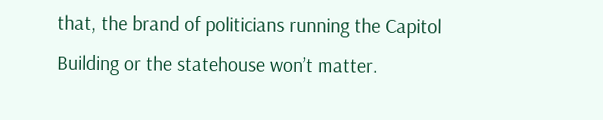that, the brand of politicians running the Capitol Building or the statehouse won’t matter.